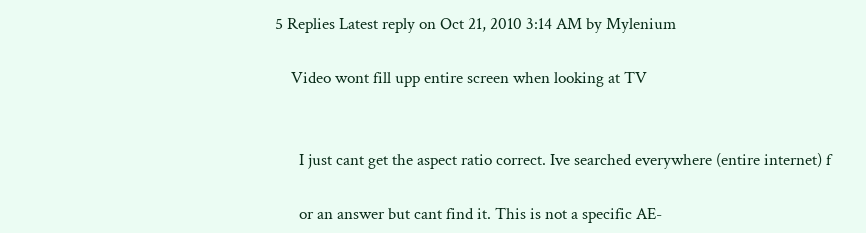5 Replies Latest reply on Oct 21, 2010 3:14 AM by Mylenium

    Video wont fill upp entire screen when looking at TV


      I just cant get the aspect ratio correct. Ive searched everywhere (entire internet) f

      or an answer but cant find it. This is not a specific AE-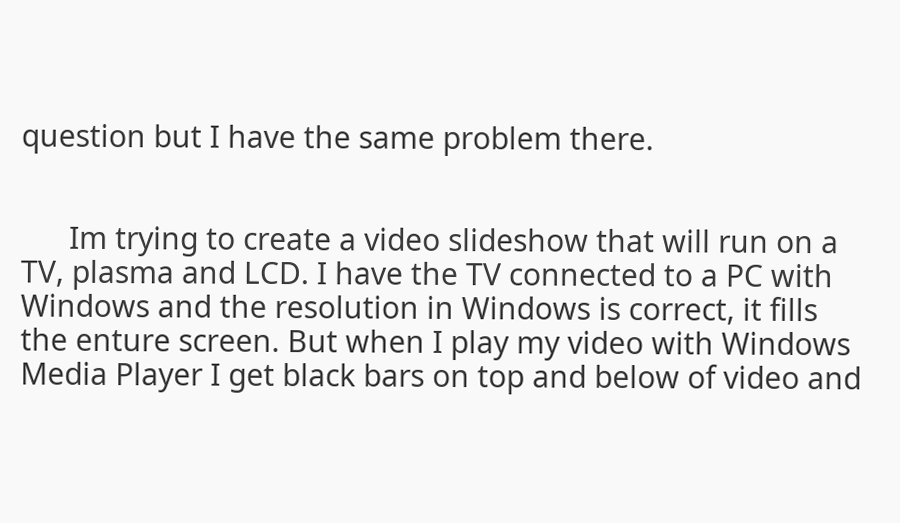question but I have the same problem there.


      Im trying to create a video slideshow that will run on a TV, plasma and LCD. I have the TV connected to a PC with Windows and the resolution in Windows is correct, it fills the enture screen. But when I play my video with Windows Media Player I get black bars on top and below of video and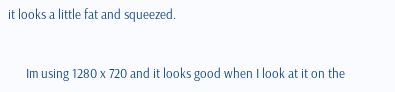it looks a little fat and squeezed.


      Im using 1280 x 720 and it looks good when I look at it on the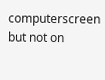computerscreen but not on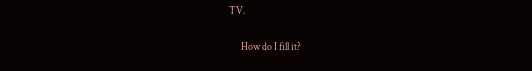TV.


      How do I fill it?